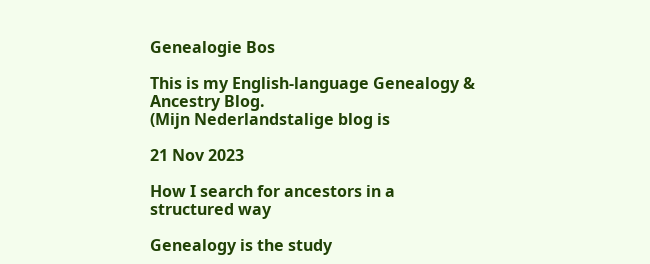Genealogie Bos

This is my English-language Genealogy & Ancestry Blog.
(Mijn Nederlandstalige blog is

21 Nov 2023

How I search for ancestors in a structured way

Genealogy is the study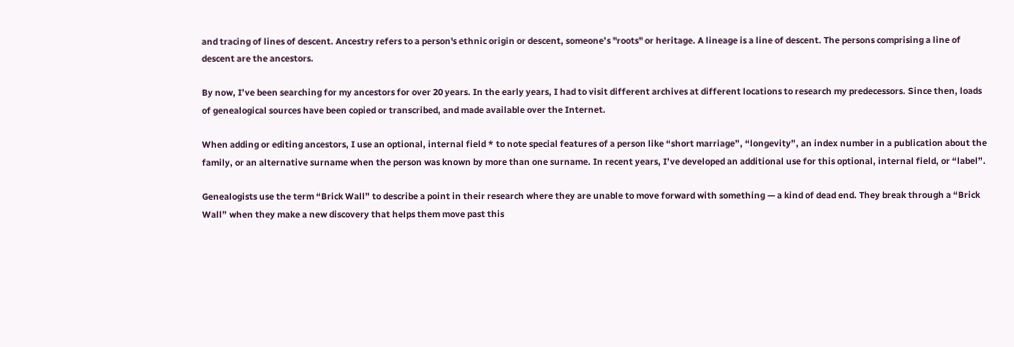and tracing of lines of descent. Ancestry refers to a person's ethnic origin or descent, someone’s "roots" or heritage. A lineage is a line of descent. The persons comprising a line of descent are the ancestors.

By now, I’ve been searching for my ancestors for over 20 years. In the early years, I had to visit different archives at different locations to research my predecessors. Since then, loads of genealogical sources have been copied or transcribed, and made available over the Internet.

When adding or editing ancestors, I use an optional, internal field * to note special features of a person like “short marriage”, “longevity”, an index number in a publication about the family, or an alternative surname when the person was known by more than one surname. In recent years, I’ve developed an additional use for this optional, internal field, or “label”.

Genealogists use the term “Brick Wall” to describe a point in their research where they are unable to move forward with something — a kind of dead end. They break through a “Brick Wall” when they make a new discovery that helps them move past this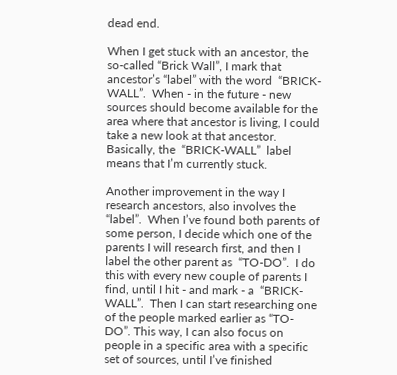dead end.

When I get stuck with an ancestor, the so-called “Brick Wall”, I mark that ancestor’s “label” with the word  “BRICK-WALL”.  When - in the future - new sources should become available for the area where that ancestor is living, I could take a new look at that ancestor. Basically, the  “BRICK-WALL”  label means that I’m currently stuck.

Another improvement in the way I research ancestors, also involves the  “label”.  When I’ve found both parents of some person, I decide which one of the parents I will research first, and then I label the other parent as  “TO-DO”.  I do this with every new couple of parents I find, until I hit - and mark - a  “BRICK-WALL”.  Then I can start researching one of the people marked earlier as “TO-DO”. This way, I can also focus on people in a specific area with a specific set of sources, until I’ve finished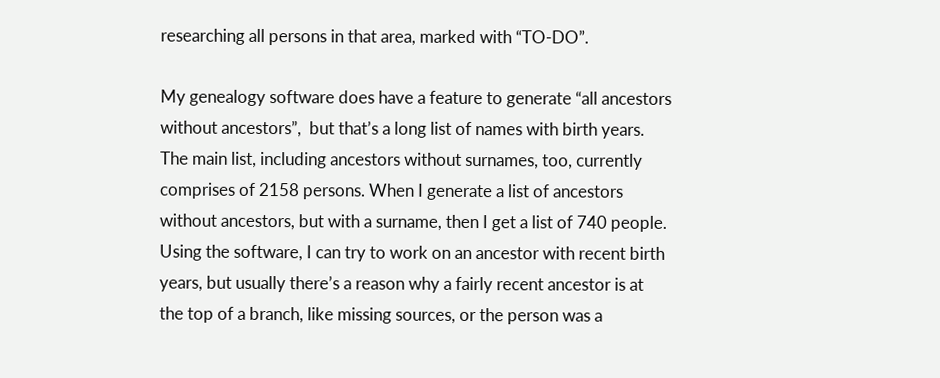researching all persons in that area, marked with “TO-DO”.

My genealogy software does have a feature to generate “all ancestors without ancestors”,  but that’s a long list of names with birth years. The main list, including ancestors without surnames, too, currently comprises of 2158 persons. When I generate a list of ancestors without ancestors, but with a surname, then I get a list of 740 people. Using the software, I can try to work on an ancestor with recent birth years, but usually there’s a reason why a fairly recent ancestor is at the top of a branch, like missing sources, or the person was a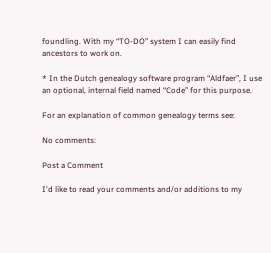foundling. With my “TO-DO” system I can easily find ancestors to work on.

* In the Dutch genealogy software program “Aldfaer”, I use an optional, internal field named “Code” for this purpose.

For an explanation of common genealogy terms see:

No comments:

Post a Comment

I'd like to read your comments and/or additions to my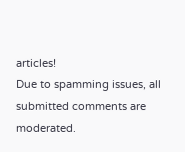articles!
Due to spamming issues, all submitted comments are moderated.